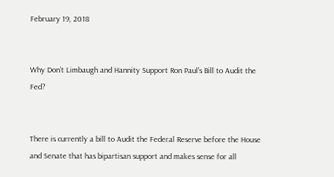February 19, 2018


Why Don’t Limbaugh and Hannity Support Ron Paul’s Bill to Audit the Fed?


There is currently a bill to Audit the Federal Reserve before the House and Senate that has bipartisan support and makes sense for all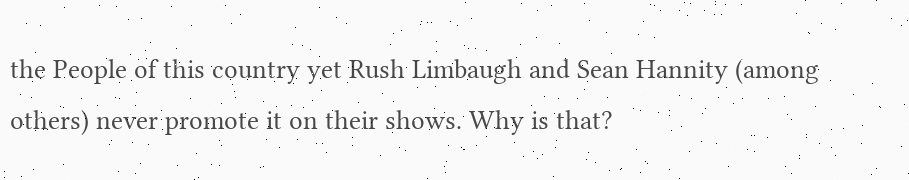the People of this country yet Rush Limbaugh and Sean Hannity (among others) never promote it on their shows. Why is that?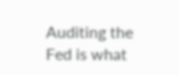Auditing the Fed is what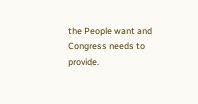the People want and Congress needs to provide.